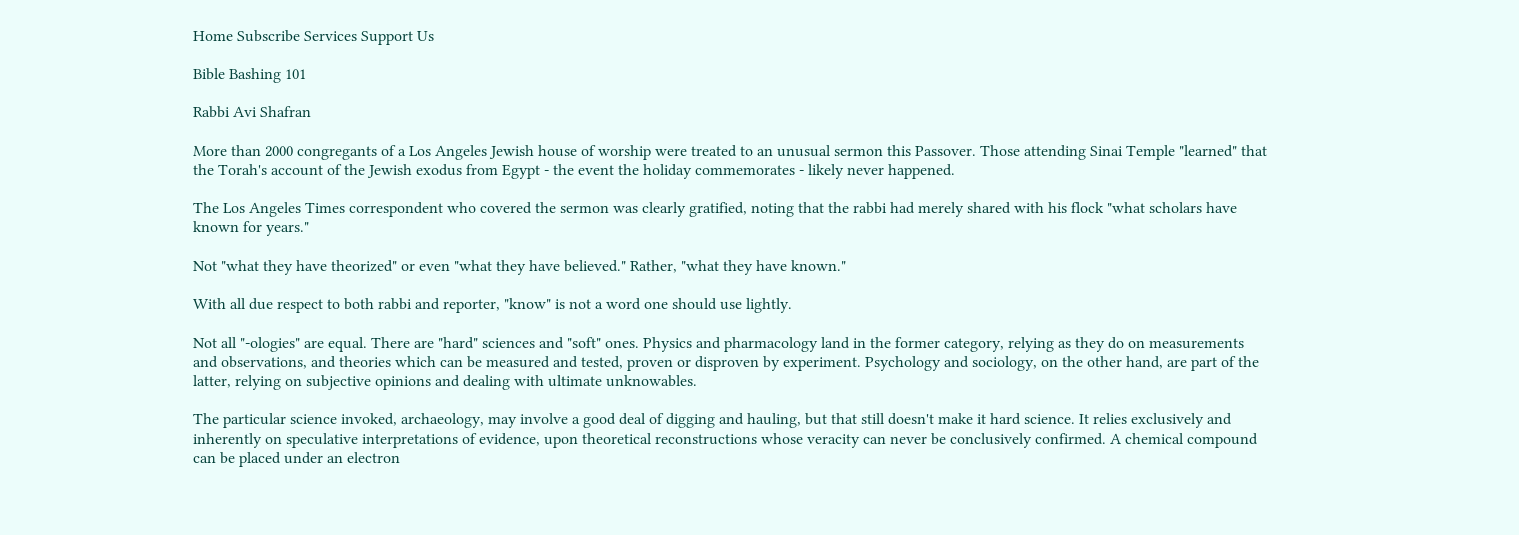Home Subscribe Services Support Us

Bible Bashing 101

Rabbi Avi Shafran

More than 2000 congregants of a Los Angeles Jewish house of worship were treated to an unusual sermon this Passover. Those attending Sinai Temple "learned" that the Torah's account of the Jewish exodus from Egypt - the event the holiday commemorates - likely never happened.

The Los Angeles Times correspondent who covered the sermon was clearly gratified, noting that the rabbi had merely shared with his flock "what scholars have known for years."

Not "what they have theorized" or even "what they have believed." Rather, "what they have known."

With all due respect to both rabbi and reporter, "know" is not a word one should use lightly.

Not all "-ologies" are equal. There are "hard" sciences and "soft" ones. Physics and pharmacology land in the former category, relying as they do on measurements and observations, and theories which can be measured and tested, proven or disproven by experiment. Psychology and sociology, on the other hand, are part of the latter, relying on subjective opinions and dealing with ultimate unknowables.

The particular science invoked, archaeology, may involve a good deal of digging and hauling, but that still doesn't make it hard science. It relies exclusively and inherently on speculative interpretations of evidence, upon theoretical reconstructions whose veracity can never be conclusively confirmed. A chemical compound can be placed under an electron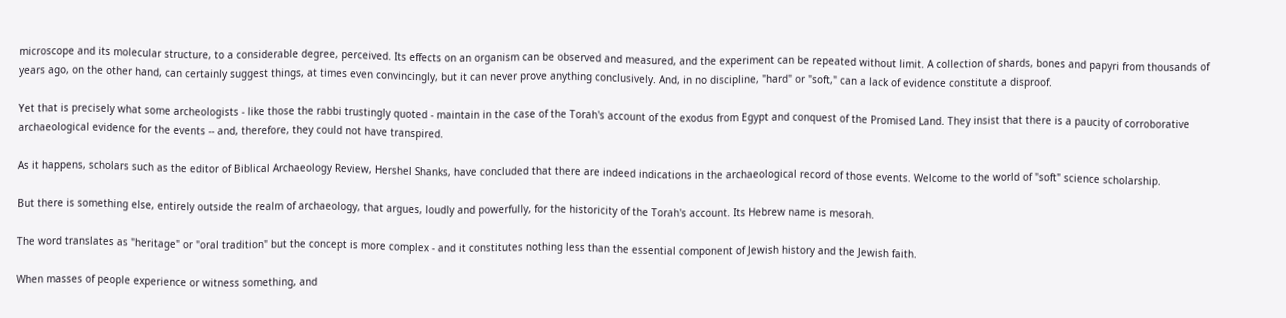microscope and its molecular structure, to a considerable degree, perceived. Its effects on an organism can be observed and measured, and the experiment can be repeated without limit. A collection of shards, bones and papyri from thousands of years ago, on the other hand, can certainly suggest things, at times even convincingly, but it can never prove anything conclusively. And, in no discipline, "hard" or "soft," can a lack of evidence constitute a disproof.

Yet that is precisely what some archeologists - like those the rabbi trustingly quoted - maintain in the case of the Torah's account of the exodus from Egypt and conquest of the Promised Land. They insist that there is a paucity of corroborative archaeological evidence for the events -- and, therefore, they could not have transpired.

As it happens, scholars such as the editor of Biblical Archaeology Review, Hershel Shanks, have concluded that there are indeed indications in the archaeological record of those events. Welcome to the world of "soft" science scholarship.

But there is something else, entirely outside the realm of archaeology, that argues, loudly and powerfully, for the historicity of the Torah's account. Its Hebrew name is mesorah.

The word translates as "heritage" or "oral tradition" but the concept is more complex - and it constitutes nothing less than the essential component of Jewish history and the Jewish faith.

When masses of people experience or witness something, and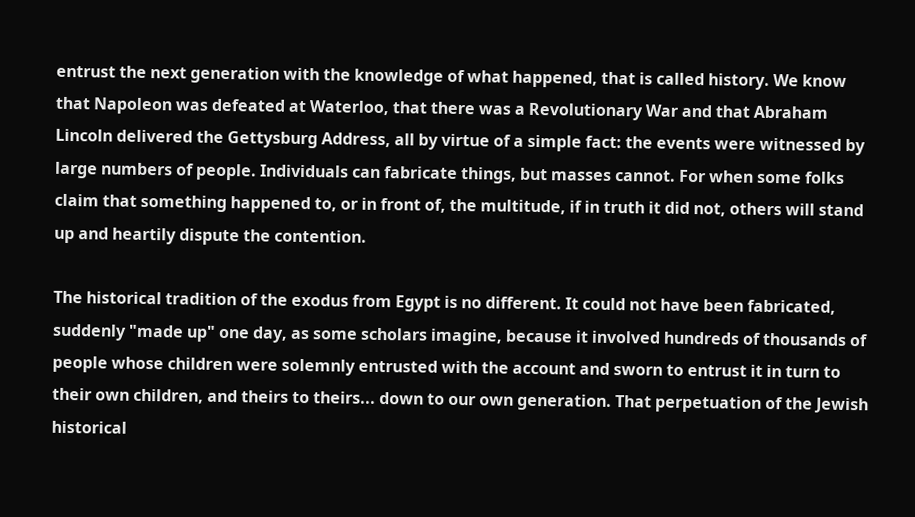entrust the next generation with the knowledge of what happened, that is called history. We know that Napoleon was defeated at Waterloo, that there was a Revolutionary War and that Abraham Lincoln delivered the Gettysburg Address, all by virtue of a simple fact: the events were witnessed by large numbers of people. Individuals can fabricate things, but masses cannot. For when some folks claim that something happened to, or in front of, the multitude, if in truth it did not, others will stand up and heartily dispute the contention.

The historical tradition of the exodus from Egypt is no different. It could not have been fabricated, suddenly "made up" one day, as some scholars imagine, because it involved hundreds of thousands of people whose children were solemnly entrusted with the account and sworn to entrust it in turn to their own children, and theirs to theirs... down to our own generation. That perpetuation of the Jewish historical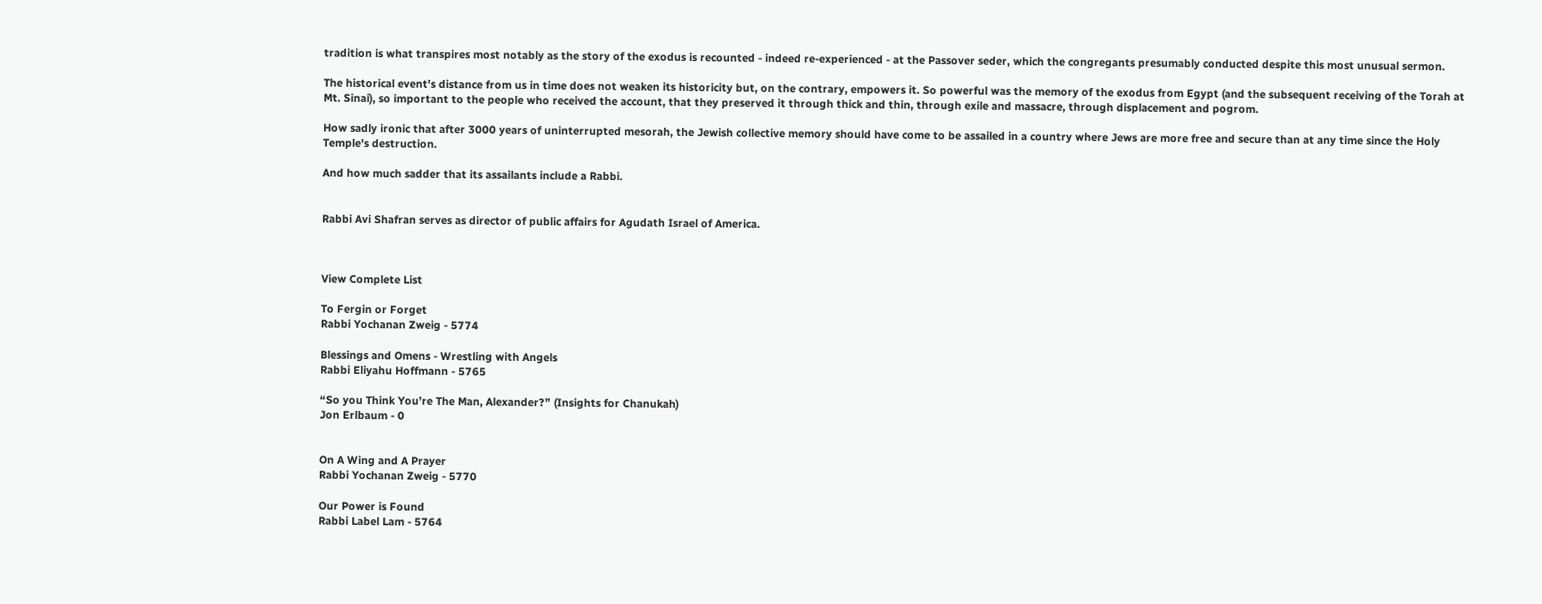tradition is what transpires most notably as the story of the exodus is recounted - indeed re-experienced - at the Passover seder, which the congregants presumably conducted despite this most unusual sermon.

The historical event's distance from us in time does not weaken its historicity but, on the contrary, empowers it. So powerful was the memory of the exodus from Egypt (and the subsequent receiving of the Torah at Mt. Sinai), so important to the people who received the account, that they preserved it through thick and thin, through exile and massacre, through displacement and pogrom.

How sadly ironic that after 3000 years of uninterrupted mesorah, the Jewish collective memory should have come to be assailed in a country where Jews are more free and secure than at any time since the Holy Temple's destruction.

And how much sadder that its assailants include a Rabbi.


Rabbi Avi Shafran serves as director of public affairs for Agudath Israel of America.



View Complete List

To Fergin or Forget
Rabbi Yochanan Zweig - 5774

Blessings and Omens - Wrestling with Angels
Rabbi Eliyahu Hoffmann - 5765

“So you Think You’re The Man, Alexander?” (Insights for Chanukah)
Jon Erlbaum - 0


On A Wing and A Prayer
Rabbi Yochanan Zweig - 5770

Our Power is Found
Rabbi Label Lam - 5764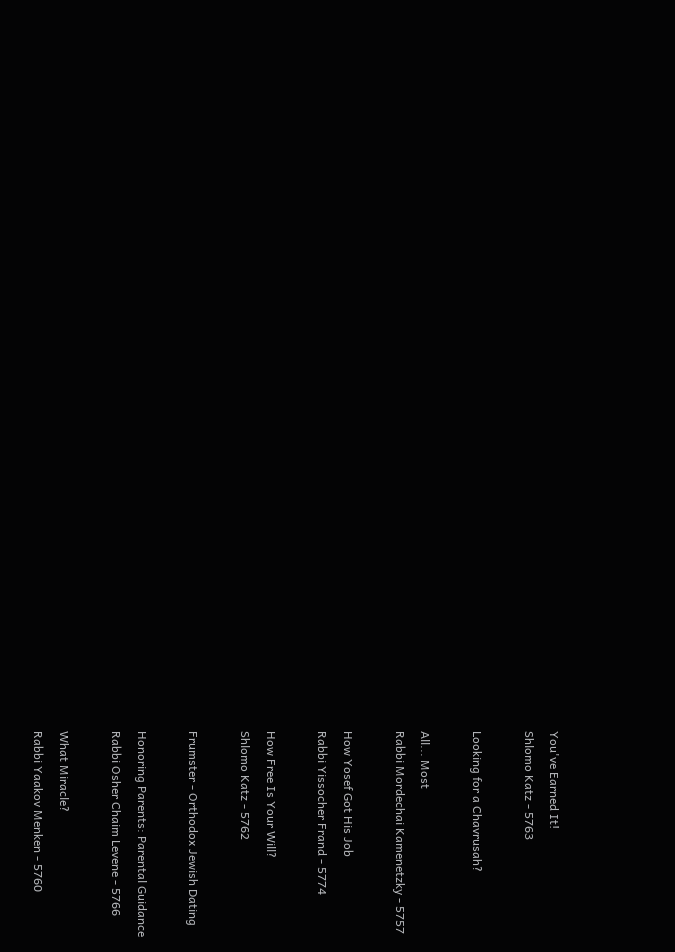You've Earned It!
Shlomo Katz - 5763

Looking for a Chavrusah?

All... Most
Rabbi Mordechai Kamenetzky - 5757

How Yosef Got His Job
Rabbi Yissocher Frand - 5774

How Free Is Your Will?
Shlomo Katz - 5762

Frumster - Orthodox Jewish Dating

Honoring Parents: Parental Guidance
Rabbi Osher Chaim Levene - 5766

What Miracle?
Rabbi Yaakov Menken - 5760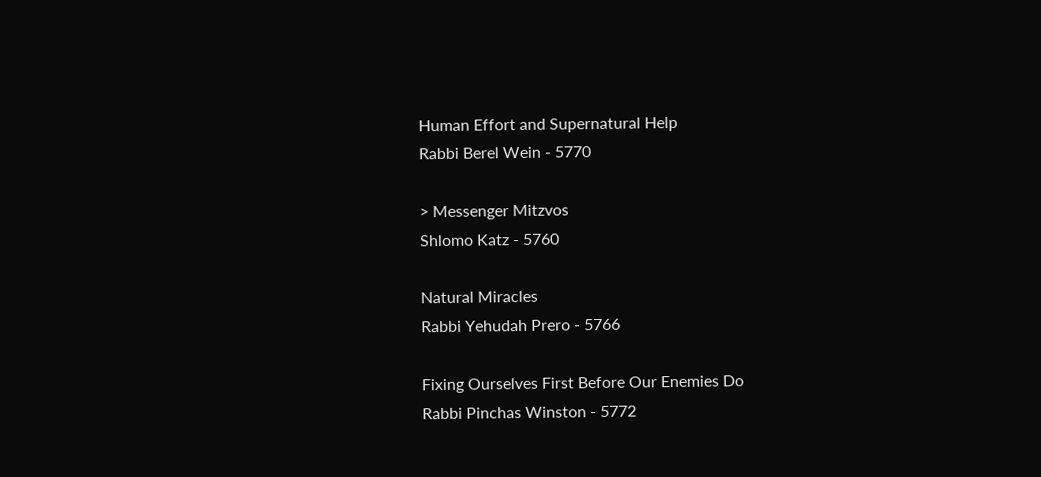Human Effort and Supernatural Help
Rabbi Berel Wein - 5770

> Messenger Mitzvos
Shlomo Katz - 5760

Natural Miracles
Rabbi Yehudah Prero - 5766

Fixing Ourselves First Before Our Enemies Do
Rabbi Pinchas Winston - 5772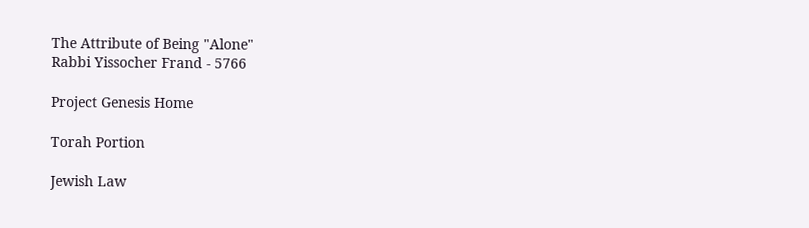The Attribute of Being "Alone"
Rabbi Yissocher Frand - 5766

Project Genesis Home

Torah Portion

Jewish Law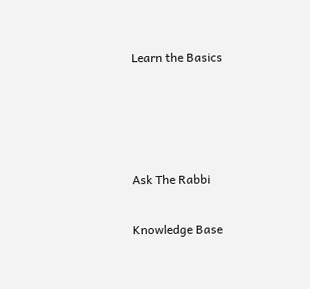Learn the Basics




Ask The Rabbi

Knowledge Base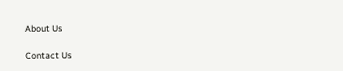About Us

Contact Us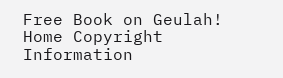Free Book on Geulah! Home Copyright Information